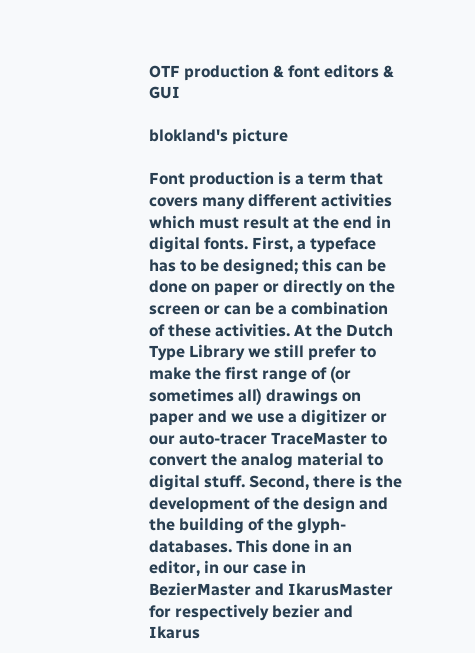OTF production & font editors & GUI

blokland's picture

Font production is a term that covers many different activities which must result at the end in digital fonts. First, a typeface has to be designed; this can be done on paper or directly on the screen or can be a combination of these activities. At the Dutch Type Library we still prefer to make the first range of (or sometimes all) drawings on paper and we use a digitizer or our auto-tracer TraceMaster to convert the analog material to digital stuff. Second, there is the development of the design and the building of the glyph-databases. This done in an editor, in our case in BezierMaster and IkarusMaster for respectively bezier and Ikarus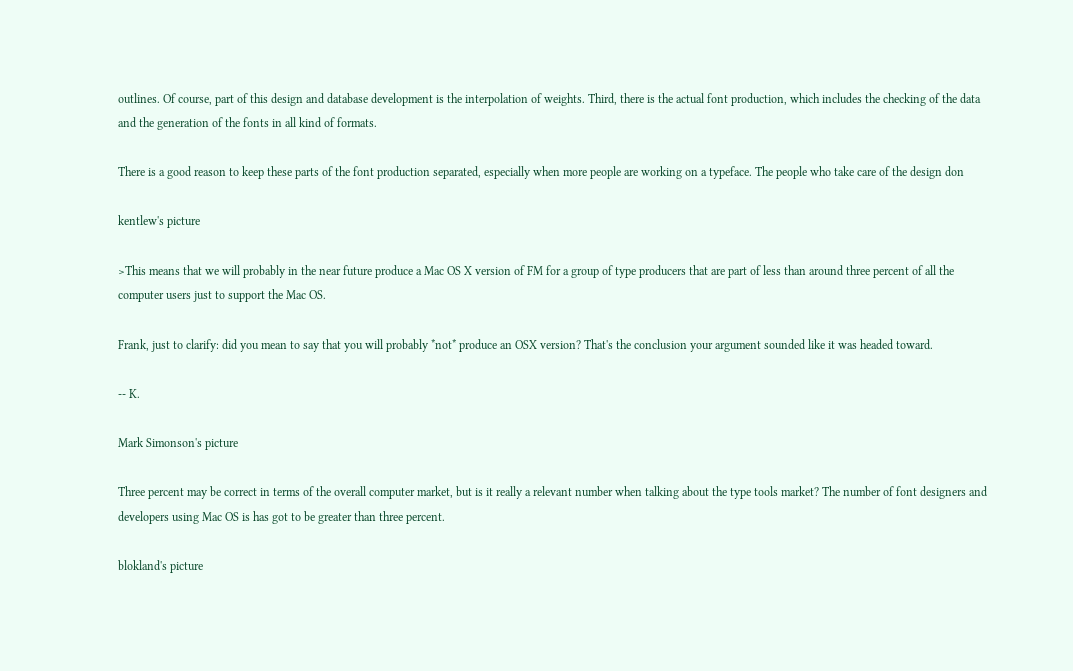outlines. Of course, part of this design and database development is the interpolation of weights. Third, there is the actual font production, which includes the checking of the data and the generation of the fonts in all kind of formats.

There is a good reason to keep these parts of the font production separated, especially when more people are working on a typeface. The people who take care of the design don

kentlew's picture

>This means that we will probably in the near future produce a Mac OS X version of FM for a group of type producers that are part of less than around three percent of all the computer users just to support the Mac OS.

Frank, just to clarify: did you mean to say that you will probably *not* produce an OSX version? That's the conclusion your argument sounded like it was headed toward.

-- K.

Mark Simonson's picture

Three percent may be correct in terms of the overall computer market, but is it really a relevant number when talking about the type tools market? The number of font designers and developers using Mac OS is has got to be greater than three percent.

blokland's picture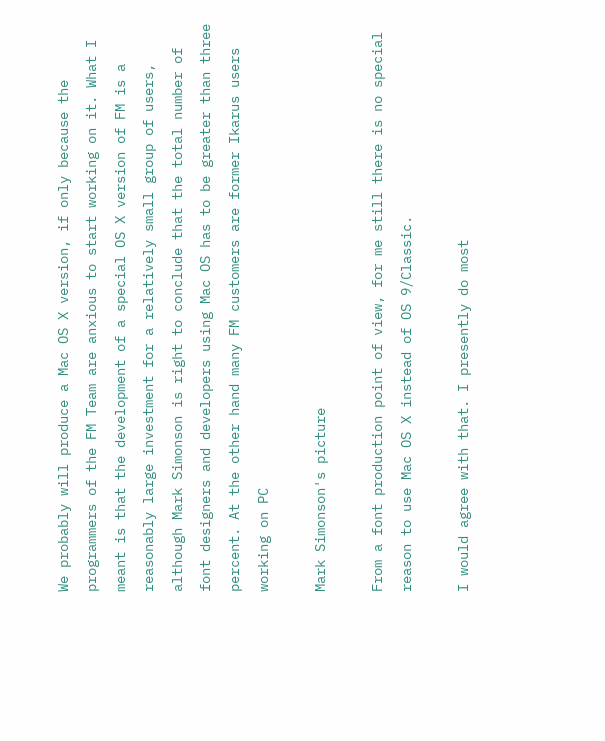We probably will produce a Mac OS X version, if only because the programmers of the FM Team are anxious to start working on it. What I meant is that the development of a special OS X version of FM is a reasonably large investment for a relatively small group of users, although Mark Simonson is right to conclude that the total number of font designers and developers using Mac OS has to be greater than three percent. At the other hand many FM customers are former Ikarus users working on PC

Mark Simonson's picture

From a font production point of view, for me still there is no special reason to use Mac OS X instead of OS 9/Classic.

I would agree with that. I presently do most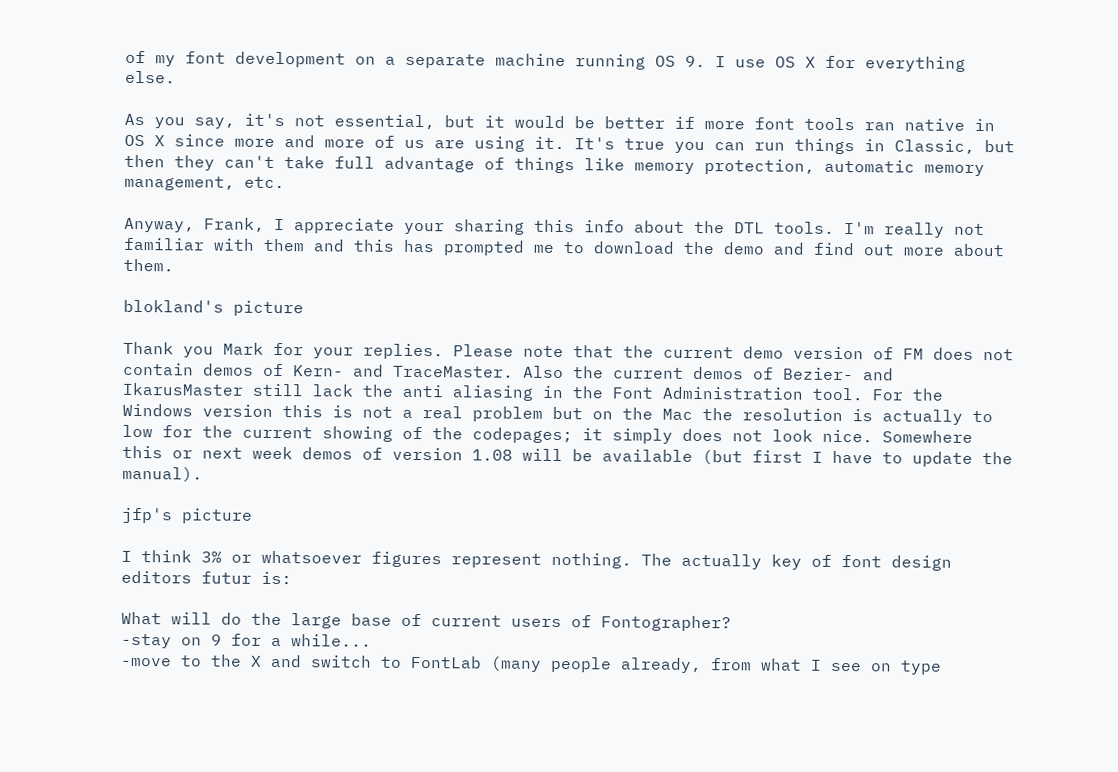of my font development on a separate machine running OS 9. I use OS X for everything else.

As you say, it's not essential, but it would be better if more font tools ran native in OS X since more and more of us are using it. It's true you can run things in Classic, but then they can't take full advantage of things like memory protection, automatic memory management, etc.

Anyway, Frank, I appreciate your sharing this info about the DTL tools. I'm really not familiar with them and this has prompted me to download the demo and find out more about them.

blokland's picture

Thank you Mark for your replies. Please note that the current demo version of FM does not contain demos of Kern- and TraceMaster. Also the current demos of Bezier- and IkarusMaster still lack the anti aliasing in the Font Administration tool. For the Windows version this is not a real problem but on the Mac the resolution is actually to low for the current showing of the codepages; it simply does not look nice. Somewhere this or next week demos of version 1.08 will be available (but first I have to update the manual).

jfp's picture

I think 3% or whatsoever figures represent nothing. The actually key of font design editors futur is:

What will do the large base of current users of Fontographer?
-stay on 9 for a while...
-move to the X and switch to FontLab (many people already, from what I see on type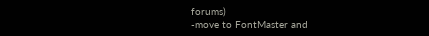forums)
-move to FontMaster and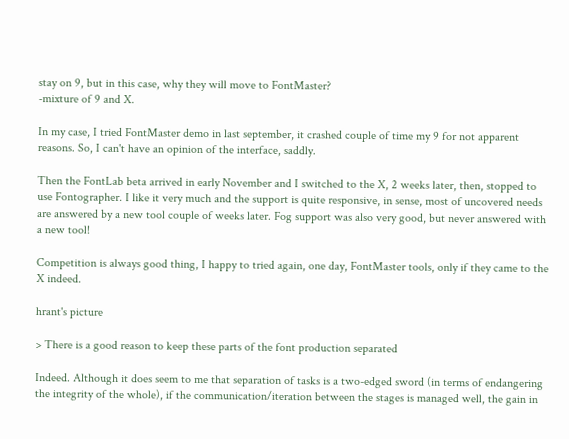stay on 9, but in this case, why they will move to FontMaster?
-mixture of 9 and X.

In my case, I tried FontMaster demo in last september, it crashed couple of time my 9 for not apparent reasons. So, I can't have an opinion of the interface, saddly.

Then the FontLab beta arrived in early November and I switched to the X, 2 weeks later, then, stopped to use Fontographer. I like it very much and the support is quite responsive, in sense, most of uncovered needs are answered by a new tool couple of weeks later. Fog support was also very good, but never answered with a new tool!

Competition is always good thing, I happy to tried again, one day, FontMaster tools, only if they came to the X indeed.

hrant's picture

> There is a good reason to keep these parts of the font production separated

Indeed. Although it does seem to me that separation of tasks is a two-edged sword (in terms of endangering the integrity of the whole), if the communication/iteration between the stages is managed well, the gain in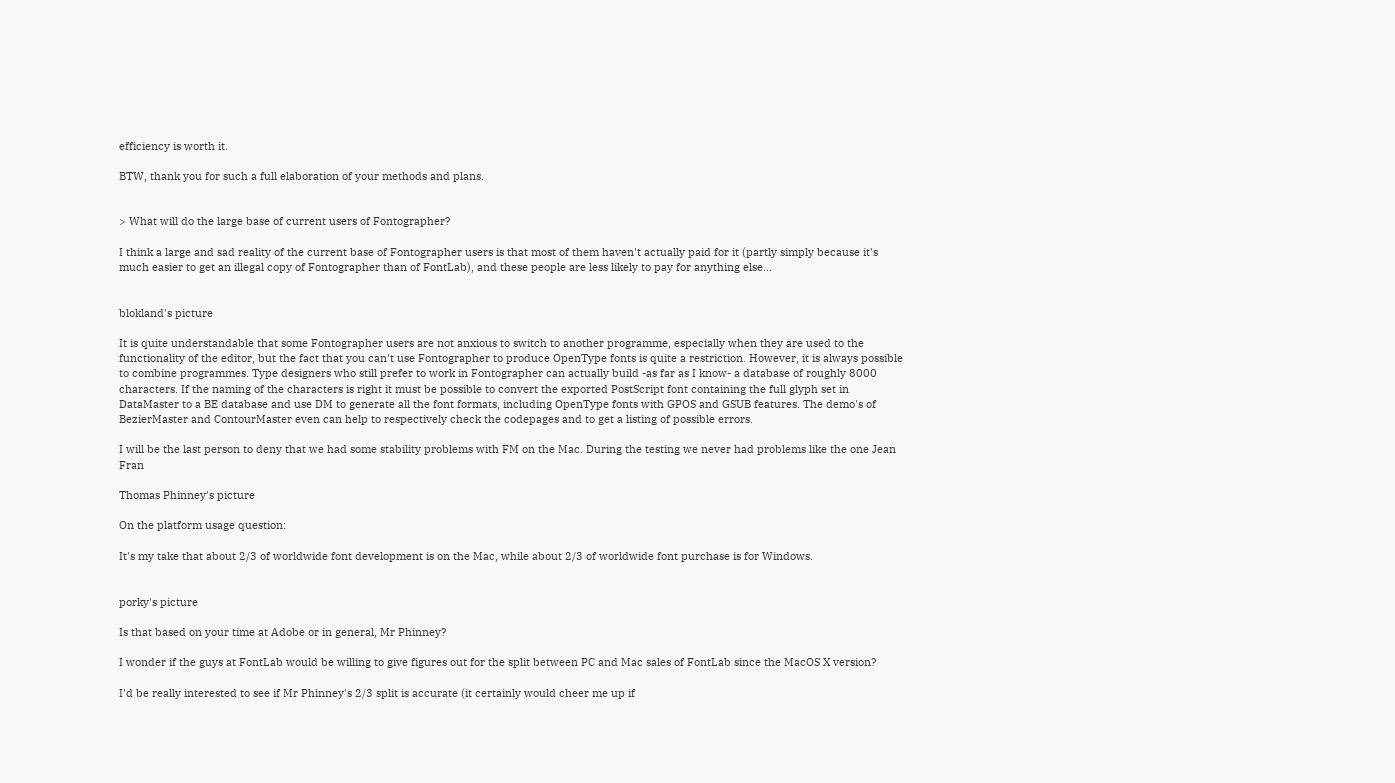efficiency is worth it.

BTW, thank you for such a full elaboration of your methods and plans.


> What will do the large base of current users of Fontographer?

I think a large and sad reality of the current base of Fontographer users is that most of them haven't actually paid for it (partly simply because it's much easier to get an illegal copy of Fontographer than of FontLab), and these people are less likely to pay for anything else...


blokland's picture

It is quite understandable that some Fontographer users are not anxious to switch to another programme, especially when they are used to the functionality of the editor, but the fact that you can't use Fontographer to produce OpenType fonts is quite a restriction. However, it is always possible to combine programmes. Type designers who still prefer to work in Fontographer can actually build -as far as I know- a database of roughly 8000 characters. If the naming of the characters is right it must be possible to convert the exported PostScript font containing the full glyph set in DataMaster to a BE database and use DM to generate all the font formats, including OpenType fonts with GPOS and GSUB features. The demo's of BezierMaster and ContourMaster even can help to respectively check the codepages and to get a listing of possible errors.

I will be the last person to deny that we had some stability problems with FM on the Mac. During the testing we never had problems like the one Jean Fran

Thomas Phinney's picture

On the platform usage question:

It's my take that about 2/3 of worldwide font development is on the Mac, while about 2/3 of worldwide font purchase is for Windows.


porky's picture

Is that based on your time at Adobe or in general, Mr Phinney?

I wonder if the guys at FontLab would be willing to give figures out for the split between PC and Mac sales of FontLab since the MacOS X version?

I'd be really interested to see if Mr Phinney's 2/3 split is accurate (it certainly would cheer me up if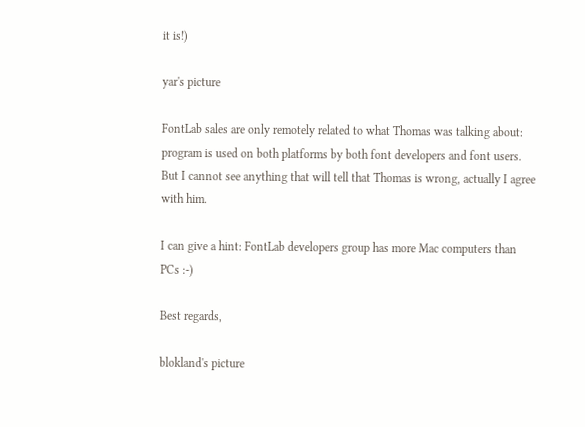it is!)

yar's picture

FontLab sales are only remotely related to what Thomas was talking about: program is used on both platforms by both font developers and font users. But I cannot see anything that will tell that Thomas is wrong, actually I agree with him.

I can give a hint: FontLab developers group has more Mac computers than PCs :-)

Best regards,

blokland's picture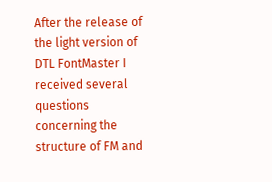After the release of the light version of DTL FontMaster I received several questions concerning the structure of FM and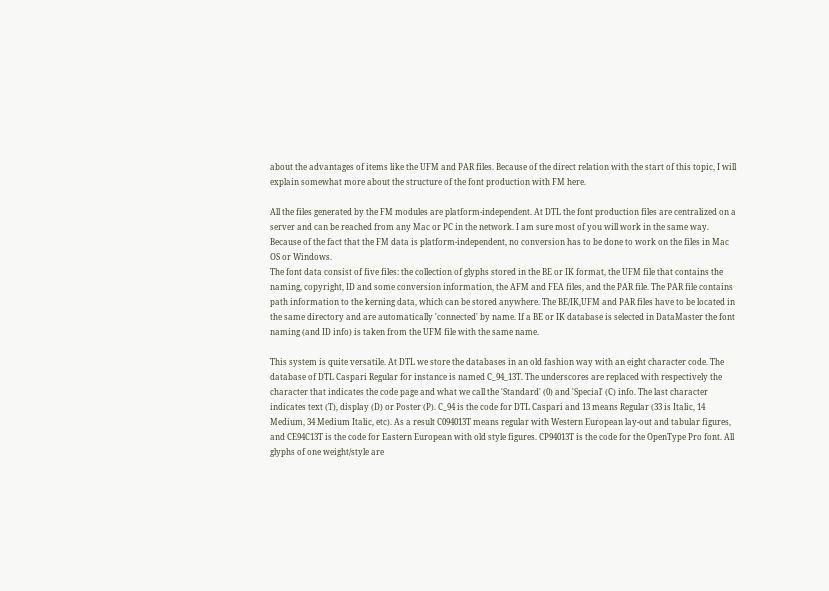about the advantages of items like the UFM and PAR files. Because of the direct relation with the start of this topic, I will explain somewhat more about the structure of the font production with FM here.

All the files generated by the FM modules are platform-independent. At DTL the font production files are centralized on a server and can be reached from any Mac or PC in the network. I am sure most of you will work in the same way. Because of the fact that the FM data is platform-independent, no conversion has to be done to work on the files in Mac OS or Windows.
The font data consist of five files: the collection of glyphs stored in the BE or IK format, the UFM file that contains the naming, copyright, ID and some conversion information, the AFM and FEA files, and the PAR file. The PAR file contains path information to the kerning data, which can be stored anywhere. The BE/IK,UFM and PAR files have to be located in the same directory and are automatically 'connected' by name. If a BE or IK database is selected in DataMaster the font naming (and ID info) is taken from the UFM file with the same name.

This system is quite versatile. At DTL we store the databases in an old fashion way with an eight character code. The database of DTL Caspari Regular for instance is named C_94_13T. The underscores are replaced with respectively the character that indicates the code page and what we call the 'Standard' (0) and 'Special' (C) info. The last character indicates text (T), display (D) or Poster (P). C_94 is the code for DTL Caspari and 13 means Regular (33 is Italic, 14 Medium, 34 Medium Italic, etc). As a result C094013T means regular with Western European lay-out and tabular figures, and CE94C13T is the code for Eastern European with old style figures. CP94013T is the code for the OpenType Pro font. All glyphs of one weight/style are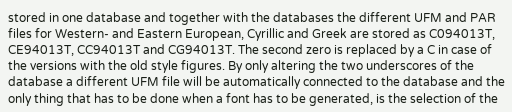stored in one database and together with the databases the different UFM and PAR files for Western- and Eastern European, Cyrillic and Greek are stored as C094013T, CE94013T, CC94013T and CG94013T. The second zero is replaced by a C in case of the versions with the old style figures. By only altering the two underscores of the database a different UFM file will be automatically connected to the database and the only thing that has to be done when a font has to be generated, is the selection of the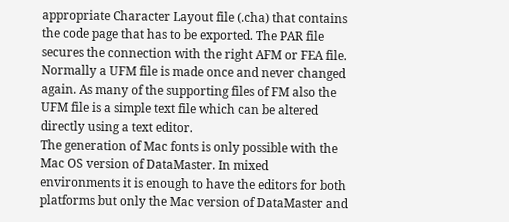appropriate Character Layout file (.cha) that contains the code page that has to be exported. The PAR file secures the connection with the right AFM or FEA file. Normally a UFM file is made once and never changed again. As many of the supporting files of FM also the UFM file is a simple text file which can be altered directly using a text editor.
The generation of Mac fonts is only possible with the Mac OS version of DataMaster. In mixed environments it is enough to have the editors for both platforms but only the Mac version of DataMaster and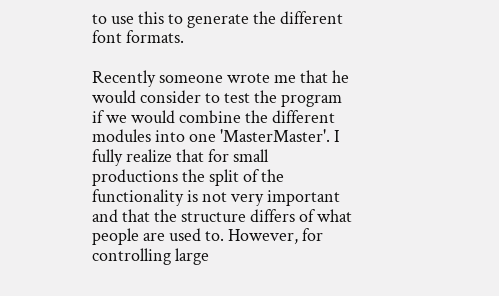to use this to generate the different font formats.

Recently someone wrote me that he would consider to test the program if we would combine the different modules into one 'MasterMaster'. I fully realize that for small productions the split of the functionality is not very important and that the structure differs of what people are used to. However, for controlling large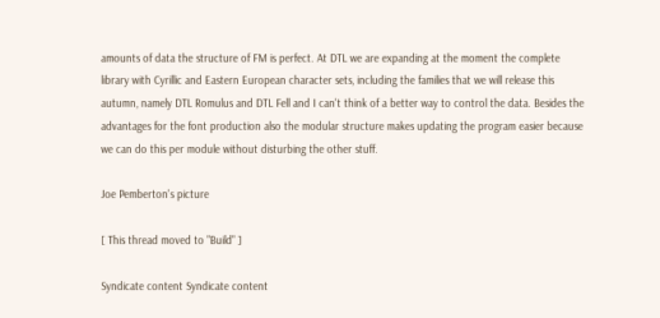amounts of data the structure of FM is perfect. At DTL we are expanding at the moment the complete library with Cyrillic and Eastern European character sets, including the families that we will release this autumn, namely DTL Romulus and DTL Fell and I can't think of a better way to control the data. Besides the advantages for the font production also the modular structure makes updating the program easier because we can do this per module without disturbing the other stuff.

Joe Pemberton's picture

[ This thread moved to "Build" ]

Syndicate content Syndicate content